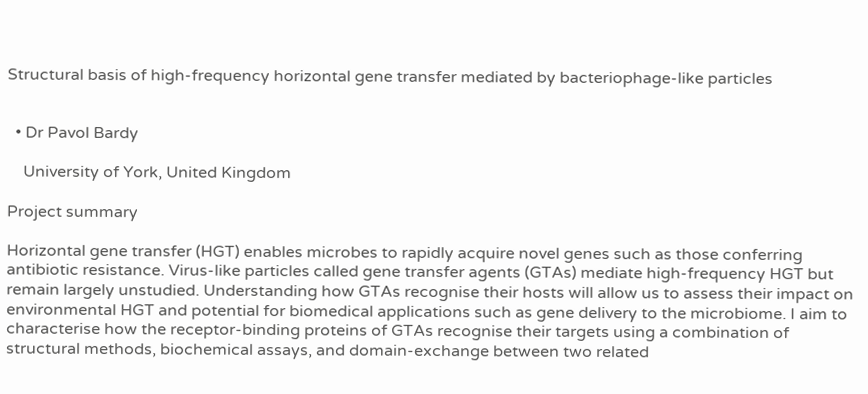Structural basis of high-frequency horizontal gene transfer mediated by bacteriophage-like particles


  • Dr Pavol Bardy

    University of York, United Kingdom

Project summary

Horizontal gene transfer (HGT) enables microbes to rapidly acquire novel genes such as those conferring antibiotic resistance. Virus-like particles called gene transfer agents (GTAs) mediate high-frequency HGT but remain largely unstudied. Understanding how GTAs recognise their hosts will allow us to assess their impact on environmental HGT and potential for biomedical applications such as gene delivery to the microbiome. I aim to characterise how the receptor-binding proteins of GTAs recognise their targets using a combination of structural methods, biochemical assays, and domain-exchange between two related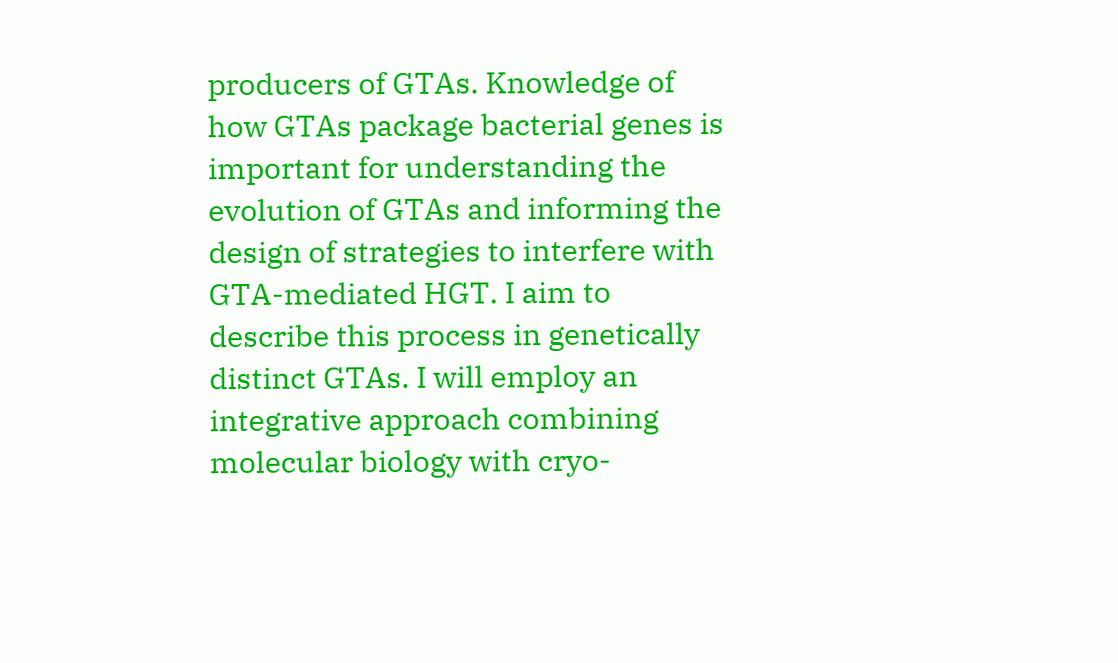producers of GTAs. Knowledge of how GTAs package bacterial genes is important for understanding the evolution of GTAs and informing the design of strategies to interfere with GTA-mediated HGT. I aim to describe this process in genetically distinct GTAs. I will employ an integrative approach combining molecular biology with cryo-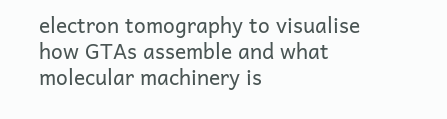electron tomography to visualise how GTAs assemble and what molecular machinery is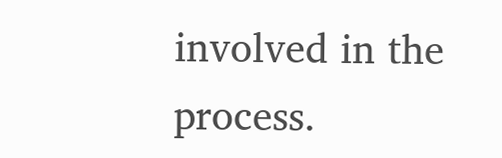involved in the process.